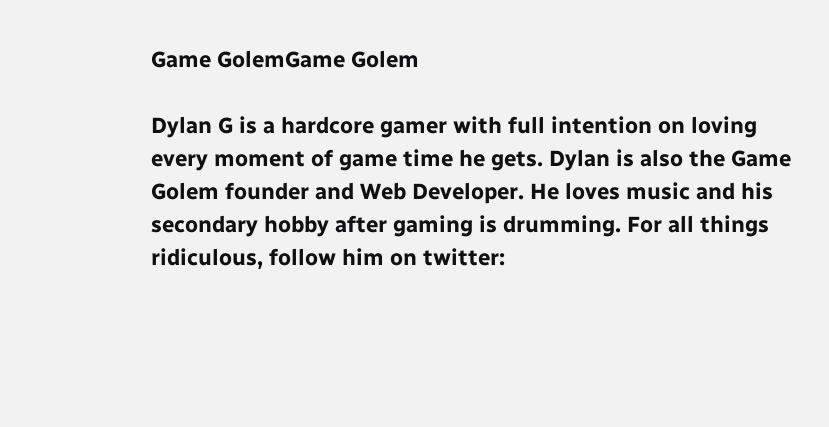Game GolemGame Golem

Dylan G is a hardcore gamer with full intention on loving every moment of game time he gets. Dylan is also the Game Golem founder and Web Developer. He loves music and his secondary hobby after gaming is drumming. For all things ridiculous, follow him on twitter: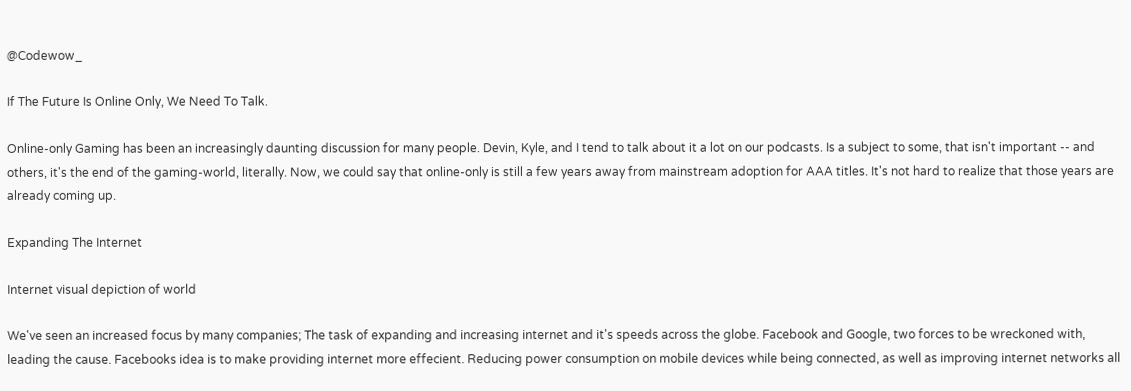@Codewow_

If The Future Is Online Only, We Need To Talk.

Online-only Gaming has been an increasingly daunting discussion for many people. Devin, Kyle, and I tend to talk about it a lot on our podcasts. Is a subject to some, that isn't important -- and others, it's the end of the gaming-world, literally. Now, we could say that online-only is still a few years away from mainstream adoption for AAA titles. It's not hard to realize that those years are already coming up.

Expanding The Internet

Internet visual depiction of world

We've seen an increased focus by many companies; The task of expanding and increasing internet and it's speeds across the globe. Facebook and Google, two forces to be wreckoned with, leading the cause. Facebooks idea is to make providing internet more effecient. Reducing power consumption on mobile devices while being connected, as well as improving internet networks all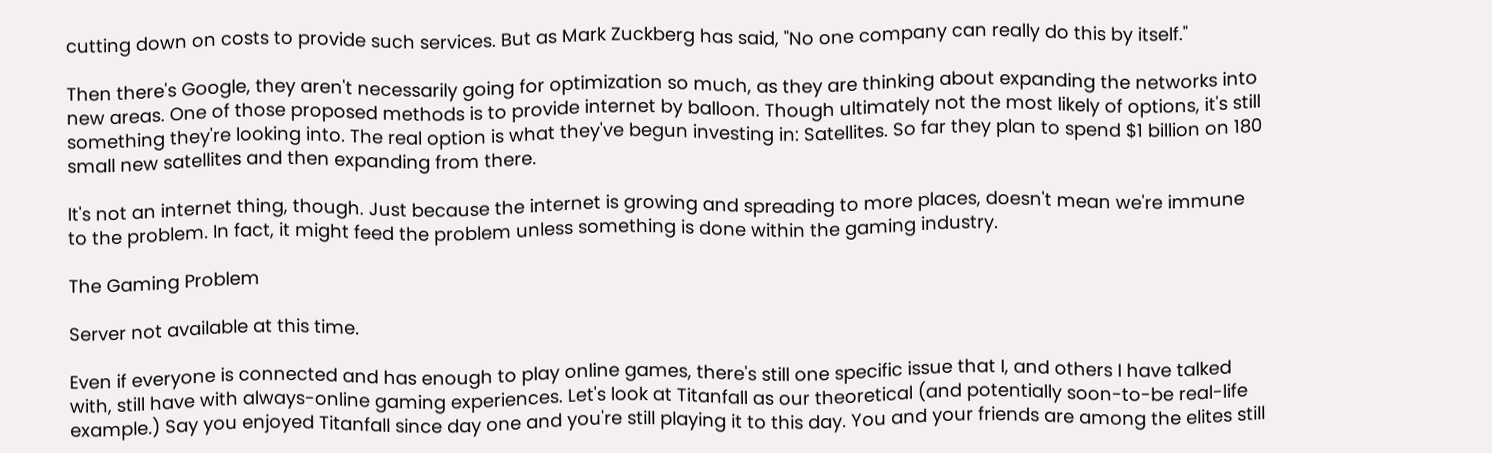cutting down on costs to provide such services. But as Mark Zuckberg has said, "No one company can really do this by itself."

Then there's Google, they aren't necessarily going for optimization so much, as they are thinking about expanding the networks into new areas. One of those proposed methods is to provide internet by balloon. Though ultimately not the most likely of options, it's still something they're looking into. The real option is what they've begun investing in: Satellites. So far they plan to spend $1 billion on 180 small new satellites and then expanding from there.

It's not an internet thing, though. Just because the internet is growing and spreading to more places, doesn't mean we're immune to the problem. In fact, it might feed the problem unless something is done within the gaming industry.

The Gaming Problem

Server not available at this time.

Even if everyone is connected and has enough to play online games, there's still one specific issue that I, and others I have talked with, still have with always-online gaming experiences. Let's look at Titanfall as our theoretical (and potentially soon-to-be real-life example.) Say you enjoyed Titanfall since day one and you're still playing it to this day. You and your friends are among the elites still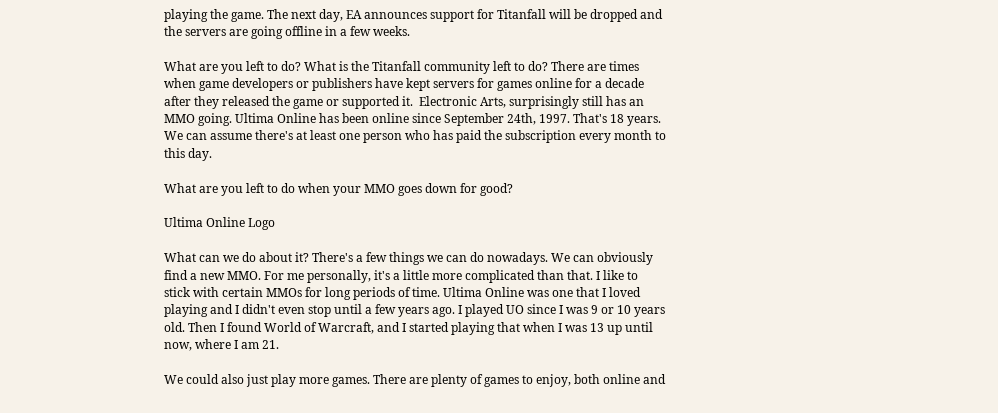playing the game. The next day, EA announces support for Titanfall will be dropped and the servers are going offline in a few weeks.

What are you left to do? What is the Titanfall community left to do? There are times when game developers or publishers have kept servers for games online for a decade after they released the game or supported it.  Electronic Arts, surprisingly still has an MMO going. Ultima Online has been online since September 24th, 1997. That's 18 years. We can assume there's at least one person who has paid the subscription every month to this day.

What are you left to do when your MMO goes down for good?

Ultima Online Logo

What can we do about it? There's a few things we can do nowadays. We can obviously find a new MMO. For me personally, it's a little more complicated than that. I like to stick with certain MMOs for long periods of time. Ultima Online was one that I loved playing and I didn't even stop until a few years ago. I played UO since I was 9 or 10 years old. Then I found World of Warcraft, and I started playing that when I was 13 up until now, where I am 21.

We could also just play more games. There are plenty of games to enjoy, both online and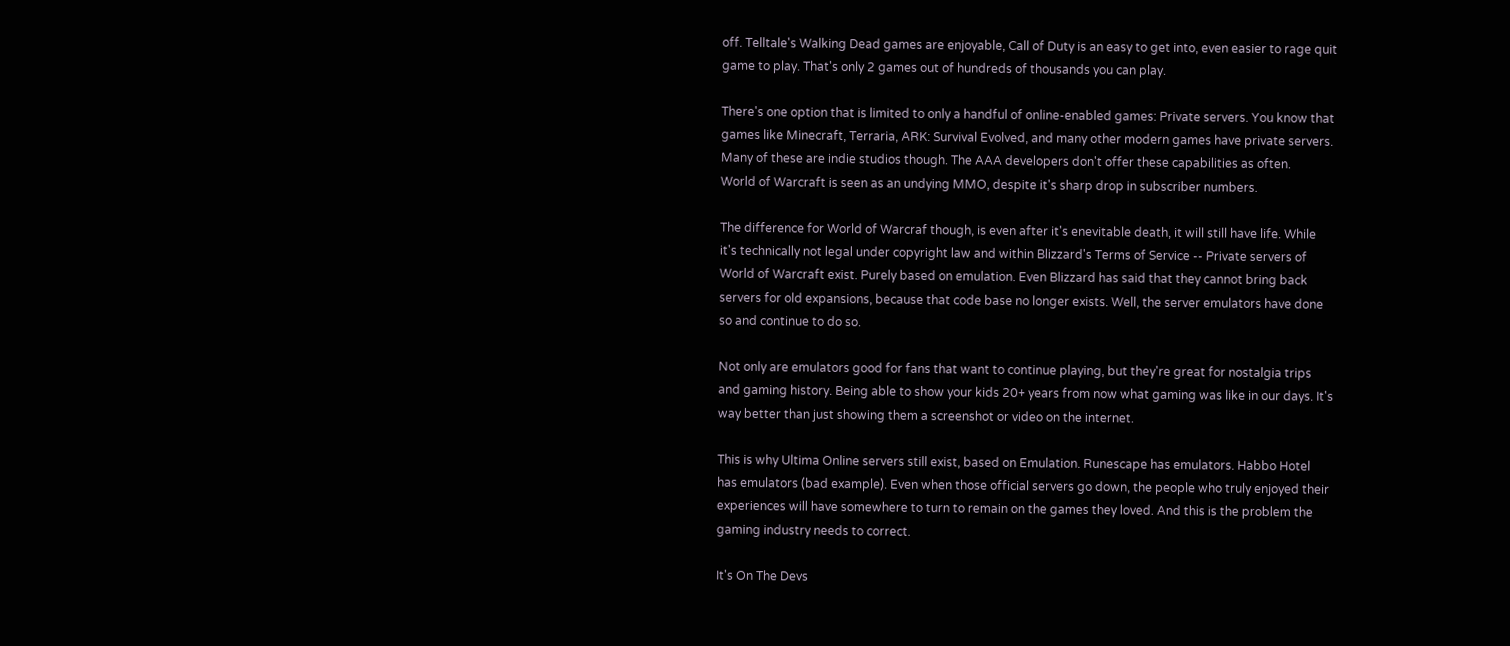off. Telltale's Walking Dead games are enjoyable, Call of Duty is an easy to get into, even easier to rage quit game to play. That's only 2 games out of hundreds of thousands you can play.

There's one option that is limited to only a handful of online-enabled games: Private servers. You know that games like Minecraft, Terraria, ARK: Survival Evolved, and many other modern games have private servers. Many of these are indie studios though. The AAA developers don't offer these capabilities as often.
World of Warcraft is seen as an undying MMO, despite it's sharp drop in subscriber numbers.

The difference for World of Warcraf though, is even after it's enevitable death, it will still have life. While it's technically not legal under copyright law and within Blizzard's Terms of Service -- Private servers of World of Warcraft exist. Purely based on emulation. Even Blizzard has said that they cannot bring back servers for old expansions, because that code base no longer exists. Well, the server emulators have done so and continue to do so.

Not only are emulators good for fans that want to continue playing, but they're great for nostalgia trips and gaming history. Being able to show your kids 20+ years from now what gaming was like in our days. It's way better than just showing them a screenshot or video on the internet.

This is why Ultima Online servers still exist, based on Emulation. Runescape has emulators. Habbo Hotel has emulators (bad example). Even when those official servers go down, the people who truly enjoyed their experiences will have somewhere to turn to remain on the games they loved. And this is the problem the gaming industry needs to correct.

It's On The Devs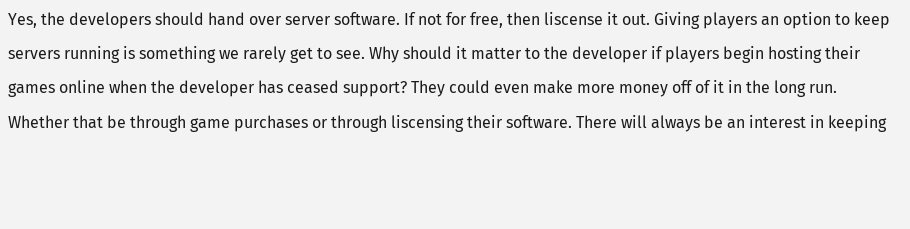Yes, the developers should hand over server software. If not for free, then liscense it out. Giving players an option to keep servers running is something we rarely get to see. Why should it matter to the developer if players begin hosting their games online when the developer has ceased support? They could even make more money off of it in the long run. Whether that be through game purchases or through liscensing their software. There will always be an interest in keeping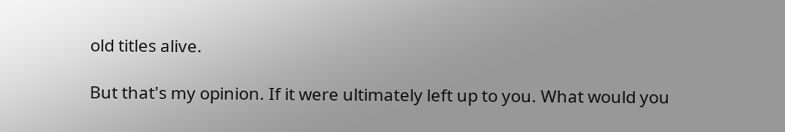old titles alive.

But that's my opinion. If it were ultimately left up to you. What would you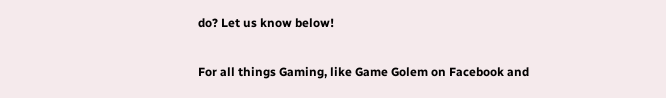do? Let us know below!

For all things Gaming, like Game Golem on Facebook and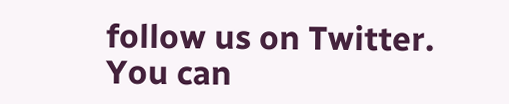follow us on Twitter. You can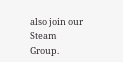also join our Steam Group.